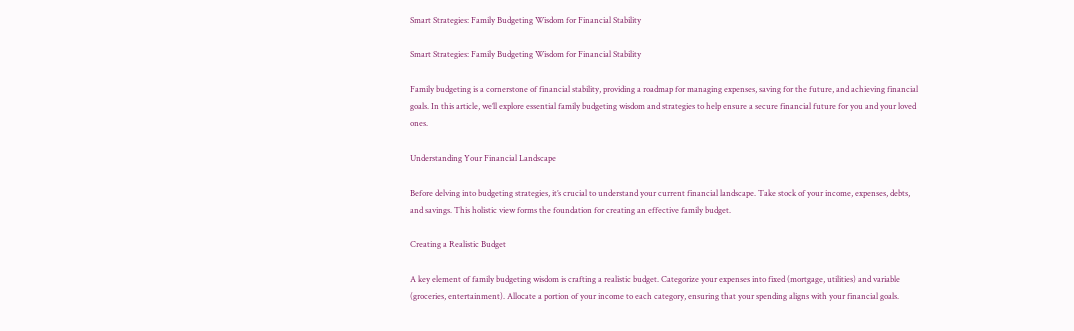Smart Strategies: Family Budgeting Wisdom for Financial Stability

Smart Strategies: Family Budgeting Wisdom for Financial Stability

Family budgeting is a cornerstone of financial stability, providing a roadmap for managing expenses, saving for the future, and achieving financial goals. In this article, we’ll explore essential family budgeting wisdom and strategies to help ensure a secure financial future for you and your loved ones.

Understanding Your Financial Landscape

Before delving into budgeting strategies, it’s crucial to understand your current financial landscape. Take stock of your income, expenses, debts, and savings. This holistic view forms the foundation for creating an effective family budget.

Creating a Realistic Budget

A key element of family budgeting wisdom is crafting a realistic budget. Categorize your expenses into fixed (mortgage, utilities) and variable (groceries, entertainment). Allocate a portion of your income to each category, ensuring that your spending aligns with your financial goals.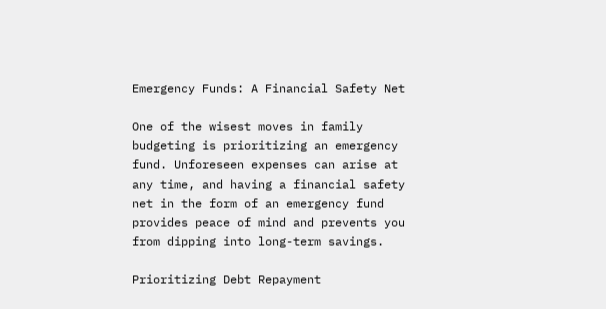Emergency Funds: A Financial Safety Net

One of the wisest moves in family budgeting is prioritizing an emergency fund. Unforeseen expenses can arise at any time, and having a financial safety net in the form of an emergency fund provides peace of mind and prevents you from dipping into long-term savings.

Prioritizing Debt Repayment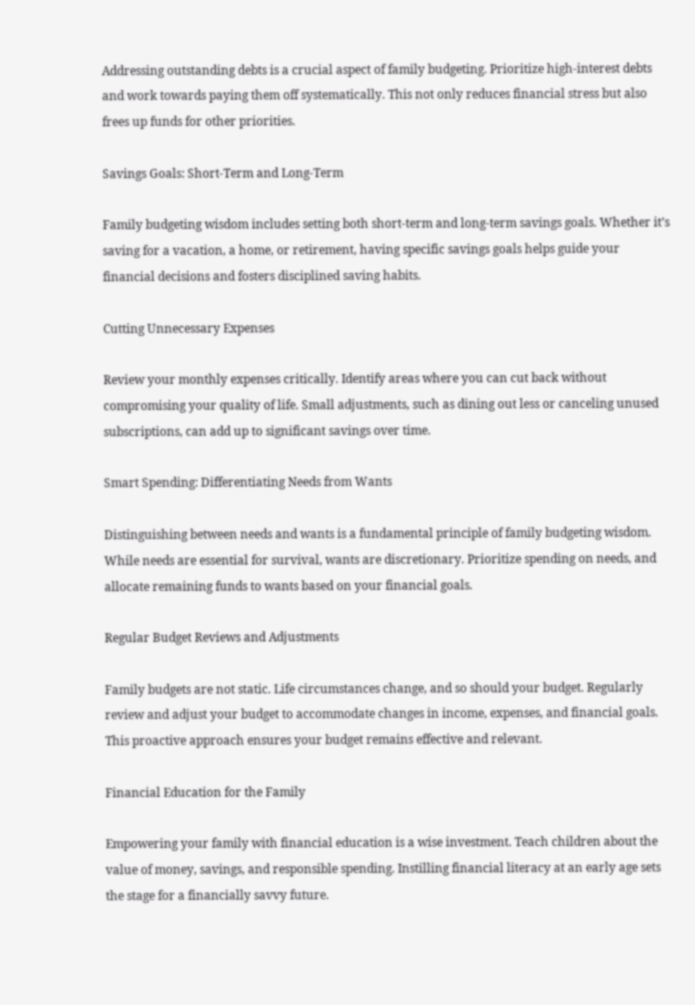Addressing outstanding debts is a crucial aspect of family budgeting. Prioritize high-interest debts and work towards paying them off systematically. This not only reduces financial stress but also frees up funds for other priorities.

Savings Goals: Short-Term and Long-Term

Family budgeting wisdom includes setting both short-term and long-term savings goals. Whether it’s saving for a vacation, a home, or retirement, having specific savings goals helps guide your financial decisions and fosters disciplined saving habits.

Cutting Unnecessary Expenses

Review your monthly expenses critically. Identify areas where you can cut back without compromising your quality of life. Small adjustments, such as dining out less or canceling unused subscriptions, can add up to significant savings over time.

Smart Spending: Differentiating Needs from Wants

Distinguishing between needs and wants is a fundamental principle of family budgeting wisdom. While needs are essential for survival, wants are discretionary. Prioritize spending on needs, and allocate remaining funds to wants based on your financial goals.

Regular Budget Reviews and Adjustments

Family budgets are not static. Life circumstances change, and so should your budget. Regularly review and adjust your budget to accommodate changes in income, expenses, and financial goals. This proactive approach ensures your budget remains effective and relevant.

Financial Education for the Family

Empowering your family with financial education is a wise investment. Teach children about the value of money, savings, and responsible spending. Instilling financial literacy at an early age sets the stage for a financially savvy future.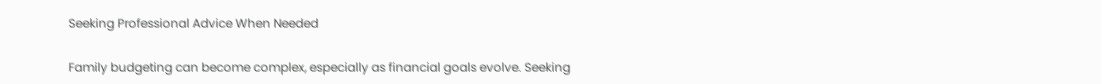Seeking Professional Advice When Needed

Family budgeting can become complex, especially as financial goals evolve. Seeking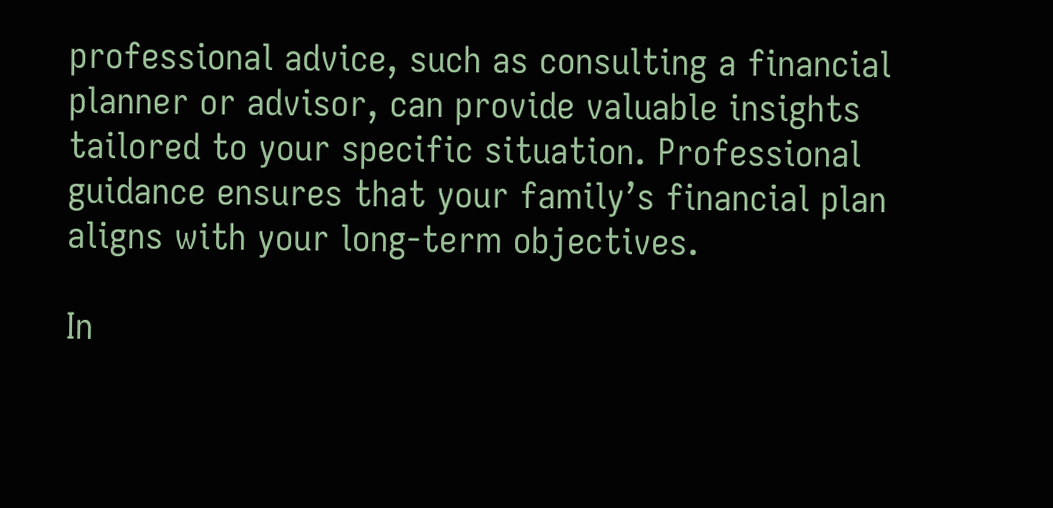professional advice, such as consulting a financial planner or advisor, can provide valuable insights tailored to your specific situation. Professional guidance ensures that your family’s financial plan aligns with your long-term objectives.

In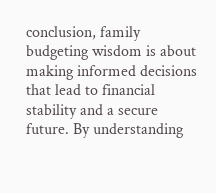conclusion, family budgeting wisdom is about making informed decisions that lead to financial stability and a secure future. By understanding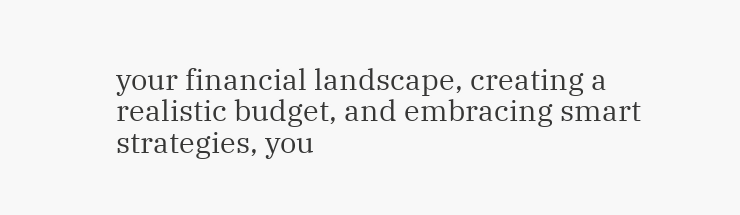your financial landscape, creating a realistic budget, and embracing smart strategies, you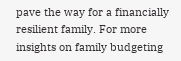pave the way for a financially resilient family. For more insights on family budgeting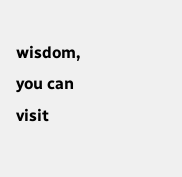wisdom, you can visit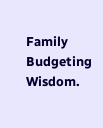Family Budgeting Wisdom.